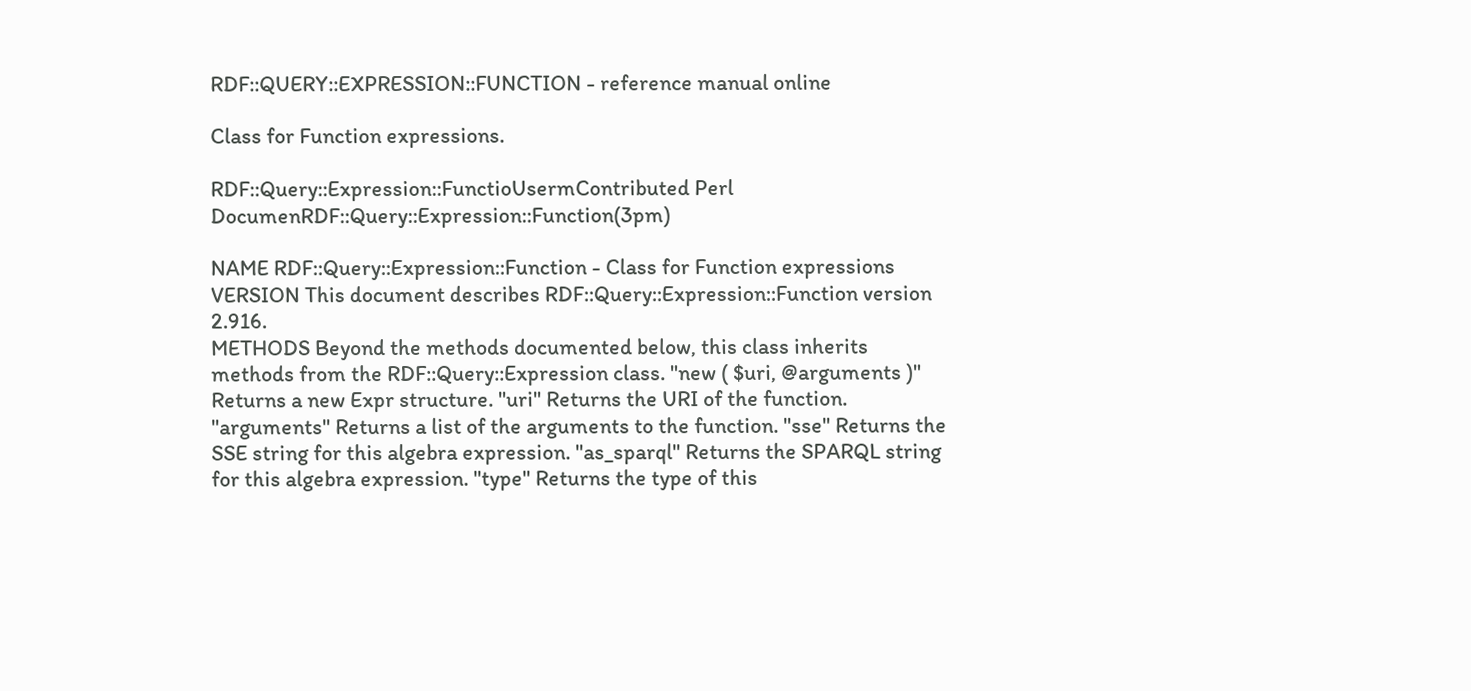RDF::QUERY::EXPRESSION::FUNCTION - reference manual online

Class for Function expressions.

RDF::Query::Expression::FunctioUsermContributed Perl DocumenRDF::Query::Expression::Function(3pm)

NAME RDF::Query::Expression::Function - Class for Function expressions
VERSION This document describes RDF::Query::Expression::Function version 2.916.
METHODS Beyond the methods documented below, this class inherits methods from the RDF::Query::Expression class. "new ( $uri, @arguments )" Returns a new Expr structure. "uri" Returns the URI of the function. "arguments" Returns a list of the arguments to the function. "sse" Returns the SSE string for this algebra expression. "as_sparql" Returns the SPARQL string for this algebra expression. "type" Returns the type of this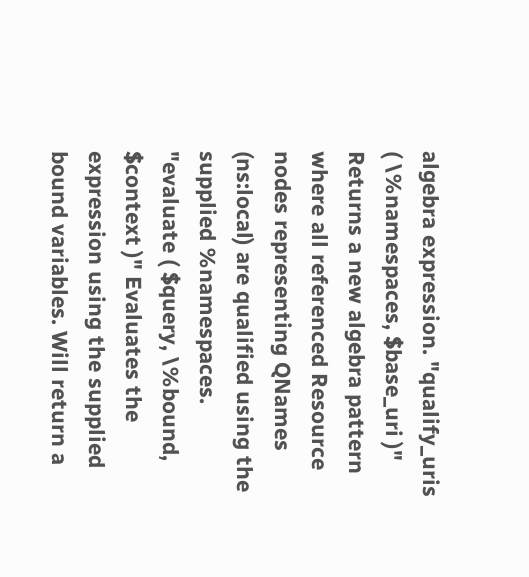algebra expression. "qualify_uris ( \%namespaces, $base_uri )" Returns a new algebra pattern where all referenced Resource nodes representing QNames (ns:local) are qualified using the supplied %namespaces. "evaluate ( $query, \%bound, $context )" Evaluates the expression using the supplied bound variables. Will return a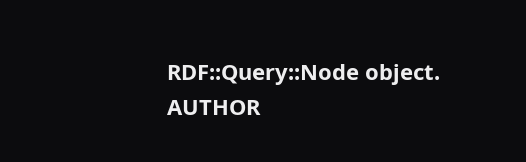RDF::Query::Node object.
AUTHOR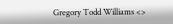Gregory Todd Williams <>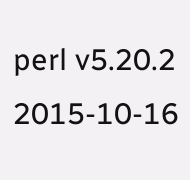perl v5.20.2 2015-10-16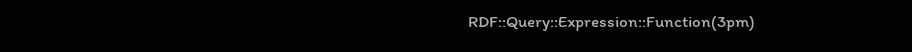RDF::Query::Expression::Function(3pm)